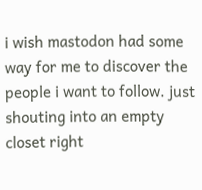i wish mastodon had some way for me to discover the people i want to follow. just shouting into an empty closet right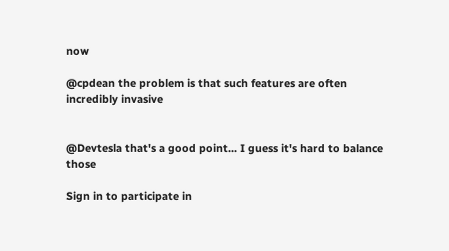now

@cpdean the problem is that such features are often incredibly invasive


@Devtesla that's a good point... I guess it's hard to balance those

Sign in to participate in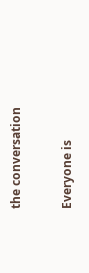the conversation

Everyone is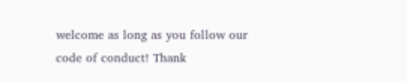welcome as long as you follow our code of conduct! Thank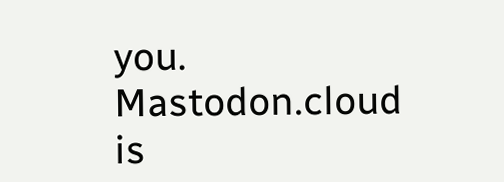you. Mastodon.cloud is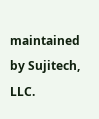maintained by Sujitech, LLC.